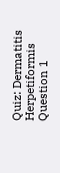Quiz: Dermatitis Herpetiformis
Question 1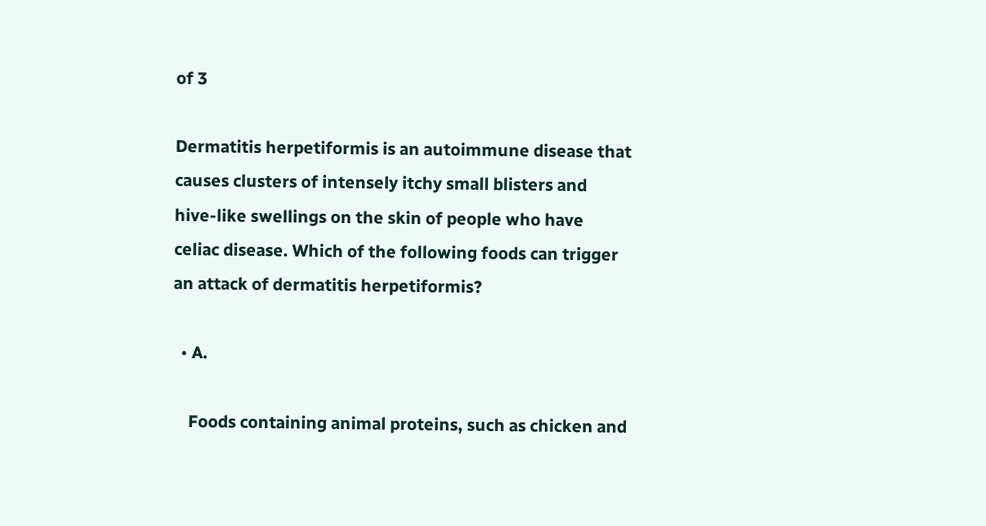of 3

Dermatitis herpetiformis is an autoimmune disease that causes clusters of intensely itchy small blisters and hive-like swellings on the skin of people who have celiac disease. Which of the following foods can trigger an attack of dermatitis herpetiformis?

  • A.

    Foods containing animal proteins, such as chicken and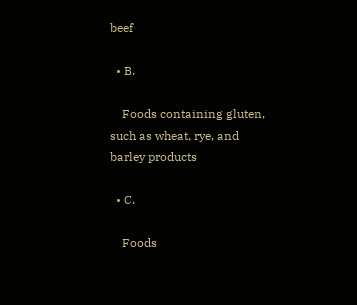beef

  • B.

    Foods containing gluten, such as wheat, rye, and barley products

  • C.

    Foods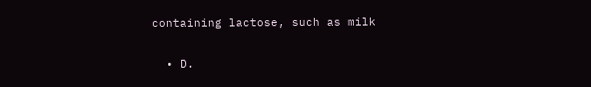containing lactose, such as milk

  • D.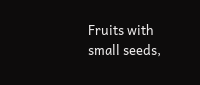Fruits with small seeds,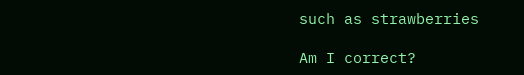such as strawberries

Am I correct?